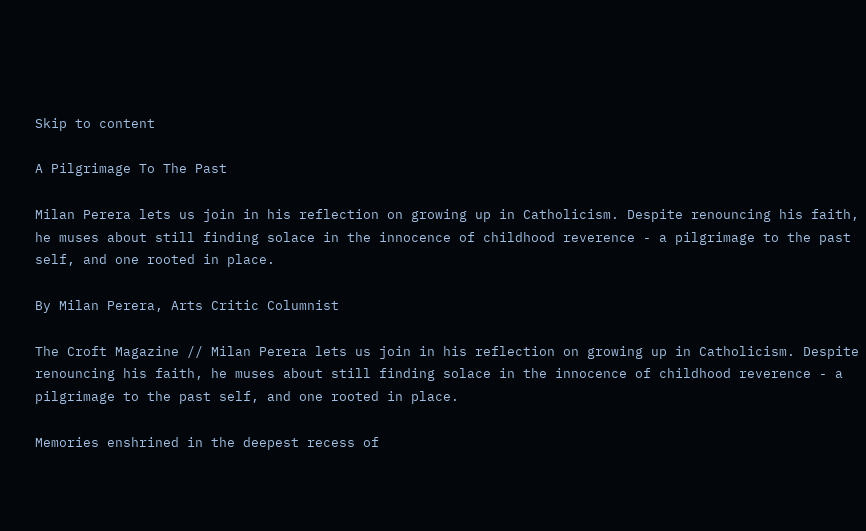Skip to content

A Pilgrimage To The Past

Milan Perera lets us join in his reflection on growing up in Catholicism. Despite renouncing his faith, he muses about still finding solace in the innocence of childhood reverence - a pilgrimage to the past self, and one rooted in place.

By Milan Perera, Arts Critic Columnist

The Croft Magazine // Milan Perera lets us join in his reflection on growing up in Catholicism. Despite renouncing his faith, he muses about still finding solace in the innocence of childhood reverence - a pilgrimage to the past self, and one rooted in place.

Memories enshrined in the deepest recess of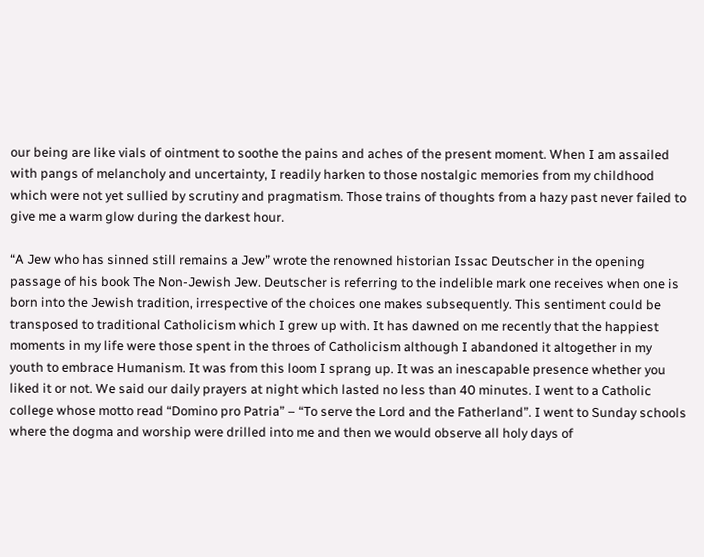our being are like vials of ointment to soothe the pains and aches of the present moment. When I am assailed with pangs of melancholy and uncertainty, I readily harken to those nostalgic memories from my childhood which were not yet sullied by scrutiny and pragmatism. Those trains of thoughts from a hazy past never failed to give me a warm glow during the darkest hour.

“A Jew who has sinned still remains a Jew” wrote the renowned historian Issac Deutscher in the opening passage of his book The Non-Jewish Jew. Deutscher is referring to the indelible mark one receives when one is born into the Jewish tradition, irrespective of the choices one makes subsequently. This sentiment could be transposed to traditional Catholicism which I grew up with. It has dawned on me recently that the happiest moments in my life were those spent in the throes of Catholicism although I abandoned it altogether in my youth to embrace Humanism. It was from this loom I sprang up. It was an inescapable presence whether you liked it or not. We said our daily prayers at night which lasted no less than 40 minutes. I went to a Catholic college whose motto read “Domino pro Patria” – “To serve the Lord and the Fatherland”. I went to Sunday schools where the dogma and worship were drilled into me and then we would observe all holy days of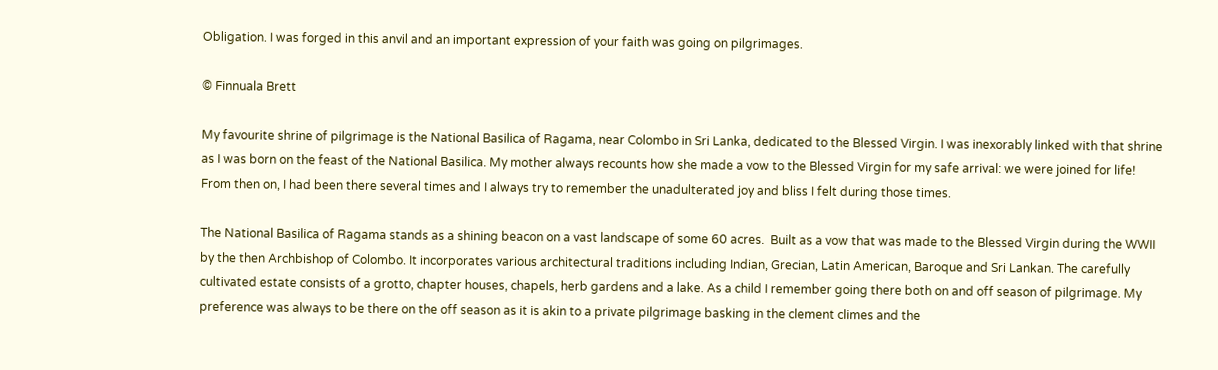Obligation. I was forged in this anvil and an important expression of your faith was going on pilgrimages.

© Finnuala Brett

My favourite shrine of pilgrimage is the National Basilica of Ragama, near Colombo in Sri Lanka, dedicated to the Blessed Virgin. I was inexorably linked with that shrine as I was born on the feast of the National Basilica. My mother always recounts how she made a vow to the Blessed Virgin for my safe arrival: we were joined for life! From then on, I had been there several times and I always try to remember the unadulterated joy and bliss I felt during those times.

The National Basilica of Ragama stands as a shining beacon on a vast landscape of some 60 acres.  Built as a vow that was made to the Blessed Virgin during the WWII by the then Archbishop of Colombo. It incorporates various architectural traditions including Indian, Grecian, Latin American, Baroque and Sri Lankan. The carefully cultivated estate consists of a grotto, chapter houses, chapels, herb gardens and a lake. As a child I remember going there both on and off season of pilgrimage. My preference was always to be there on the off season as it is akin to a private pilgrimage basking in the clement climes and the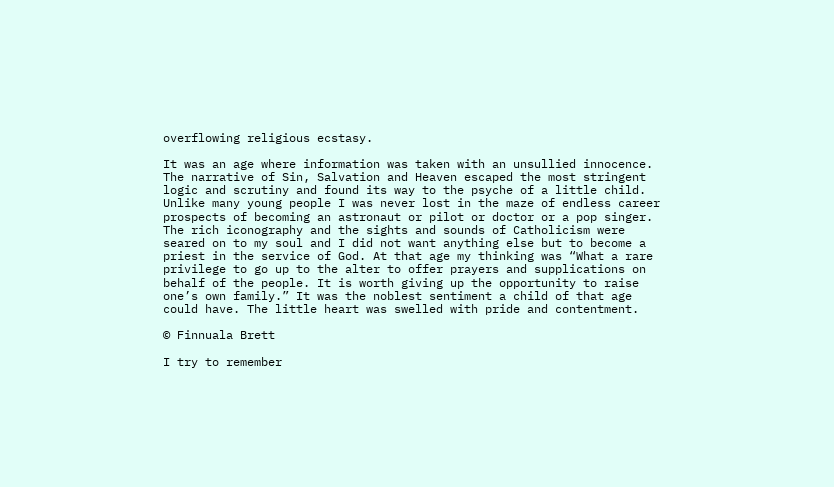overflowing religious ecstasy.

It was an age where information was taken with an unsullied innocence. The narrative of Sin, Salvation and Heaven escaped the most stringent logic and scrutiny and found its way to the psyche of a little child. Unlike many young people I was never lost in the maze of endless career prospects of becoming an astronaut or pilot or doctor or a pop singer. The rich iconography and the sights and sounds of Catholicism were seared on to my soul and I did not want anything else but to become a priest in the service of God. At that age my thinking was “What a rare privilege to go up to the alter to offer prayers and supplications on behalf of the people. It is worth giving up the opportunity to raise one’s own family.” It was the noblest sentiment a child of that age could have. The little heart was swelled with pride and contentment.

© Finnuala Brett

I try to remember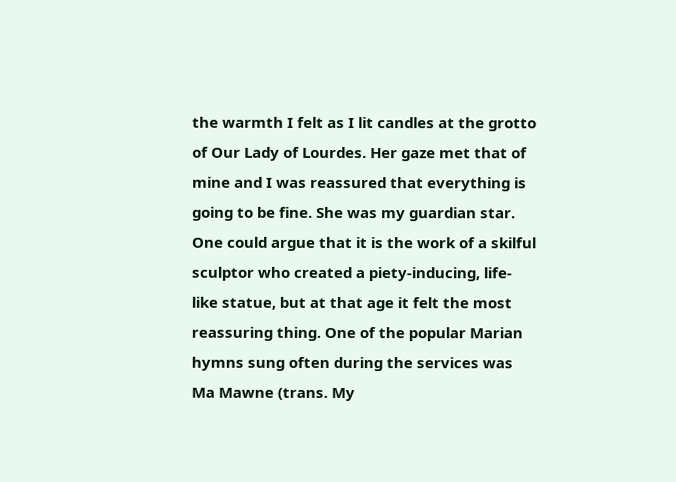the warmth I felt as I lit candles at the grotto of Our Lady of Lourdes. Her gaze met that of mine and I was reassured that everything is going to be fine. She was my guardian star. One could argue that it is the work of a skilful sculptor who created a piety-inducing, life-like statue, but at that age it felt the most reassuring thing. One of the popular Marian hymns sung often during the services was Ma Mawne (trans. My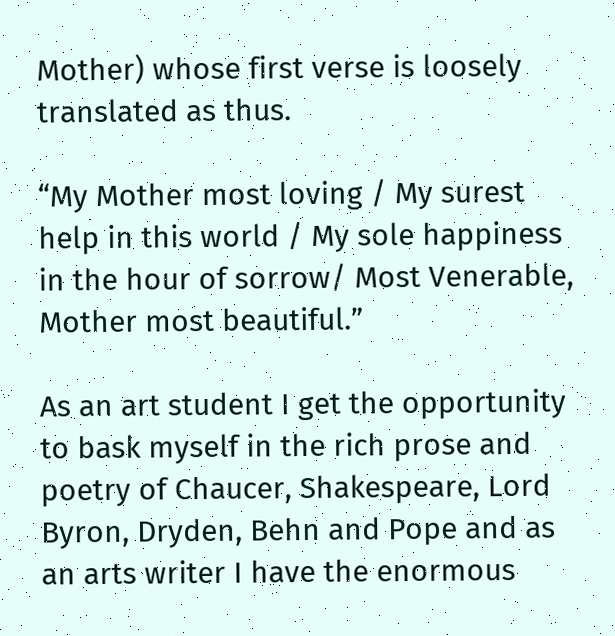Mother) whose first verse is loosely translated as thus.

“My Mother most loving / My surest help in this world / My sole happiness in the hour of sorrow/ Most Venerable, Mother most beautiful.”

As an art student I get the opportunity to bask myself in the rich prose and poetry of Chaucer, Shakespeare, Lord Byron, Dryden, Behn and Pope and as an arts writer I have the enormous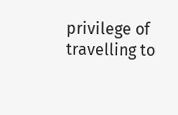privilege of travelling to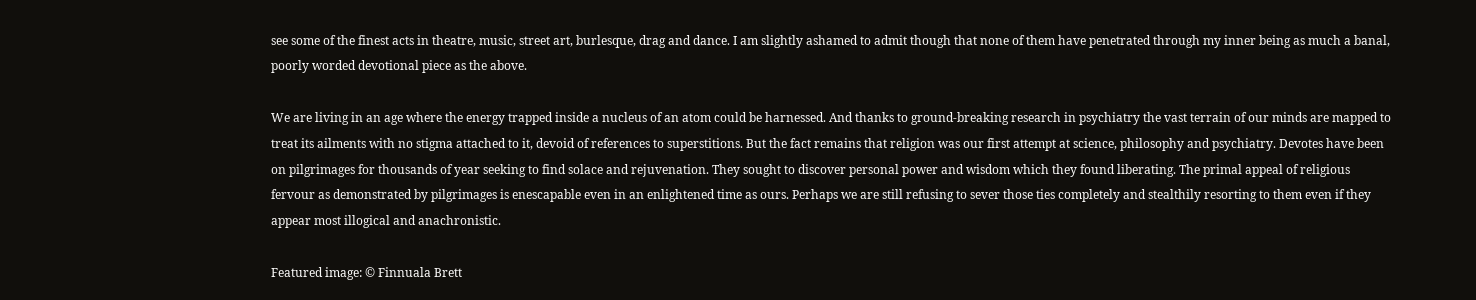see some of the finest acts in theatre, music, street art, burlesque, drag and dance. I am slightly ashamed to admit though that none of them have penetrated through my inner being as much a banal, poorly worded devotional piece as the above.

We are living in an age where the energy trapped inside a nucleus of an atom could be harnessed. And thanks to ground-breaking research in psychiatry the vast terrain of our minds are mapped to treat its ailments with no stigma attached to it, devoid of references to superstitions. But the fact remains that religion was our first attempt at science, philosophy and psychiatry. Devotes have been on pilgrimages for thousands of year seeking to find solace and rejuvenation. They sought to discover personal power and wisdom which they found liberating. The primal appeal of religious fervour as demonstrated by pilgrimages is enescapable even in an enlightened time as ours. Perhaps we are still refusing to sever those ties completely and stealthily resorting to them even if they appear most illogical and anachronistic.

Featured image: © Finnuala Brett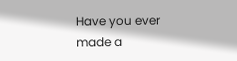Have you ever made a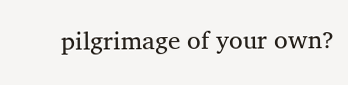pilgrimage of your own?